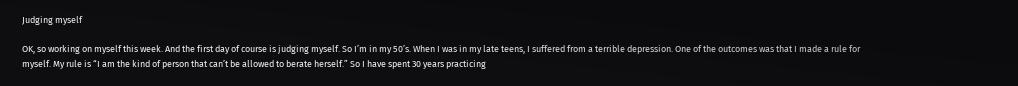Judging myself

OK, so working on myself this week. And the first day of course is judging myself. So I’m in my 50’s. When I was in my late teens, I suffered from a terrible depression. One of the outcomes was that I made a rule for myself. My rule is “I am the kind of person that can’t be allowed to berate herself.” So I have spent 30 years practicing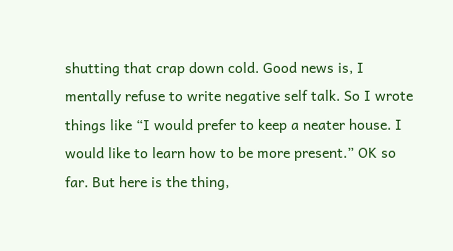shutting that crap down cold. Good news is, I mentally refuse to write negative self talk. So I wrote things like “I would prefer to keep a neater house. I would like to learn how to be more present.” OK so far. But here is the thing,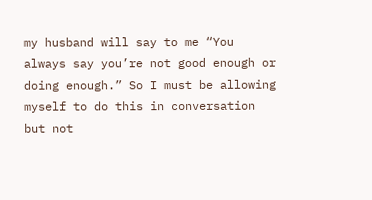my husband will say to me “You always say you’re not good enough or doing enough.” So I must be allowing myself to do this in conversation but not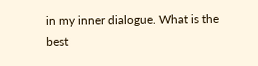in my inner dialogue. What is the best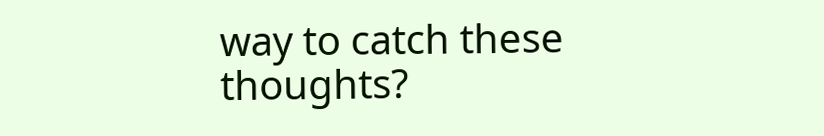way to catch these thoughts?